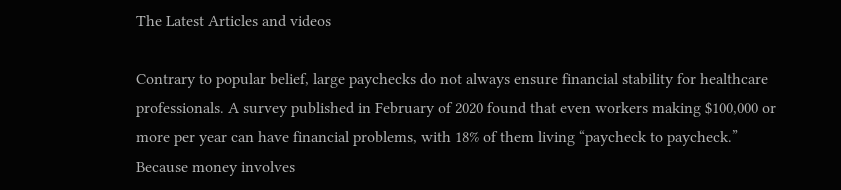The Latest Articles and videos

Contrary to popular belief, large paychecks do not always ensure financial stability for healthcare professionals. A survey published in February of 2020 found that even workers making $100,000 or more per year can have financial problems, with 18% of them living “paycheck to paycheck.” Because money involves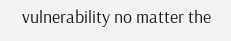vulnerability no matter the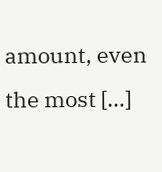amount, even the most […]